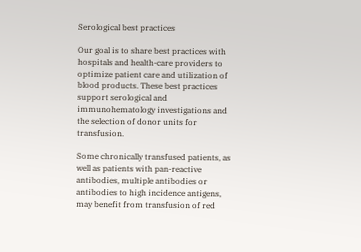Serological best practices

Our goal is to share best practices with hospitals and health-care providers to optimize patient care and utilization of blood products. These best practices support serological and immunohematology investigations and the selection of donor units for transfusion.

Some chronically transfused patients, as well as patients with pan-reactive antibodies, multiple antibodies or antibodies to high incidence antigens, may benefit from transfusion of red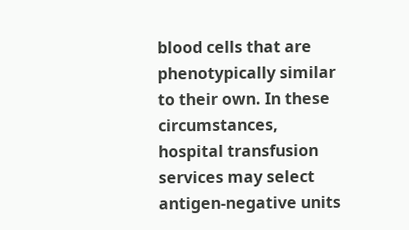blood cells that are phenotypically similar to their own. In these circumstances, hospital transfusion services may select antigen-negative units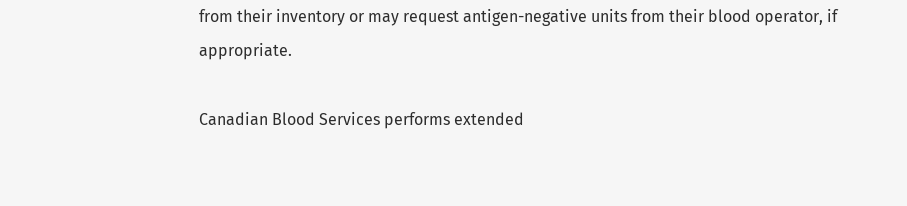from their inventory or may request antigen-negative units from their blood operator, if appropriate.

Canadian Blood Services performs extended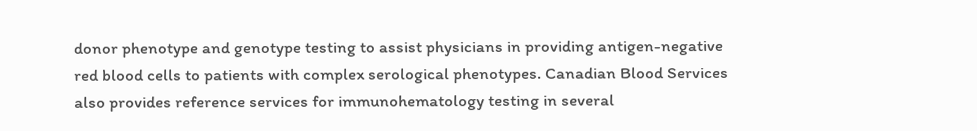donor phenotype and genotype testing to assist physicians in providing antigen-negative red blood cells to patients with complex serological phenotypes. Canadian Blood Services also provides reference services for immunohematology testing in several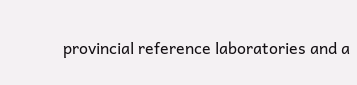provincial reference laboratories and a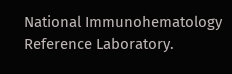National Immunohematology Reference Laboratory.